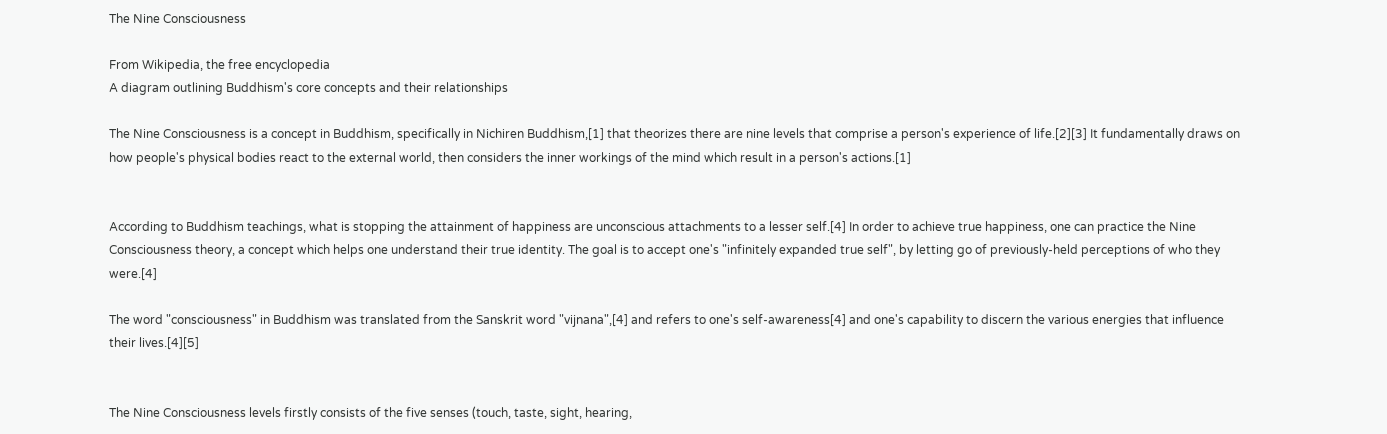The Nine Consciousness

From Wikipedia, the free encyclopedia
A diagram outlining Buddhism's core concepts and their relationships

The Nine Consciousness is a concept in Buddhism, specifically in Nichiren Buddhism,[1] that theorizes there are nine levels that comprise a person's experience of life.[2][3] It fundamentally draws on how people's physical bodies react to the external world, then considers the inner workings of the mind which result in a person's actions.[1]


According to Buddhism teachings, what is stopping the attainment of happiness are unconscious attachments to a lesser self.[4] In order to achieve true happiness, one can practice the Nine Consciousness theory, a concept which helps one understand their true identity. The goal is to accept one's "infinitely expanded true self", by letting go of previously-held perceptions of who they were.[4]

The word "consciousness" in Buddhism was translated from the Sanskrit word "vijnana",[4] and refers to one's self-awareness[4] and one's capability to discern the various energies that influence their lives.[4][5]


The Nine Consciousness levels firstly consists of the five senses (touch, taste, sight, hearing,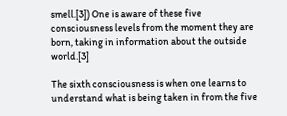smell.[3]) One is aware of these five consciousness levels from the moment they are born, taking in information about the outside world.[3]

The sixth consciousness is when one learns to understand what is being taken in from the five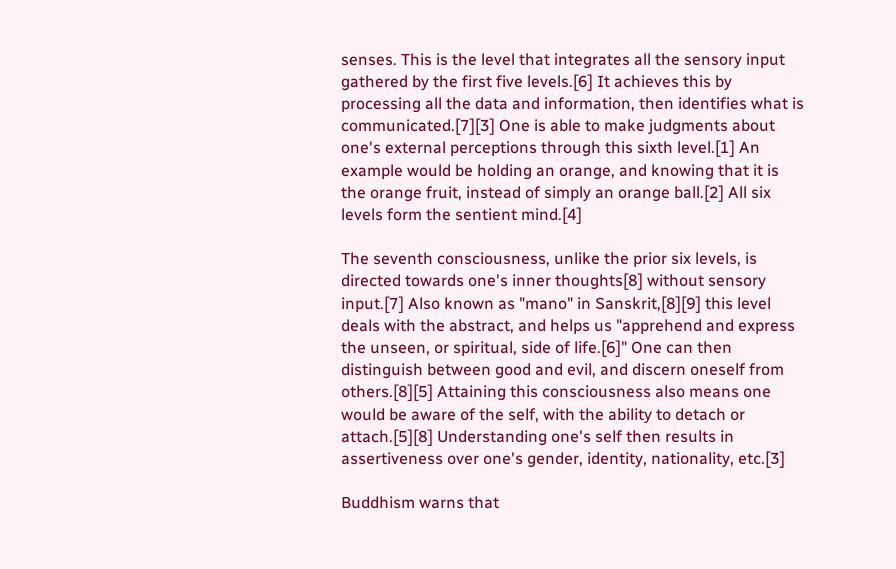senses. This is the level that integrates all the sensory input gathered by the first five levels.[6] It achieves this by processing all the data and information, then identifies what is communicated.[7][3] One is able to make judgments about one's external perceptions through this sixth level.[1] An example would be holding an orange, and knowing that it is the orange fruit, instead of simply an orange ball.[2] All six levels form the sentient mind.[4]

The seventh consciousness, unlike the prior six levels, is directed towards one's inner thoughts[8] without sensory input.[7] Also known as "mano" in Sanskrit,[8][9] this level deals with the abstract, and helps us "apprehend and express the unseen, or spiritual, side of life.[6]" One can then distinguish between good and evil, and discern oneself from others.[8][5] Attaining this consciousness also means one would be aware of the self, with the ability to detach or attach.[5][8] Understanding one's self then results in assertiveness over one's gender, identity, nationality, etc.[3]

Buddhism warns that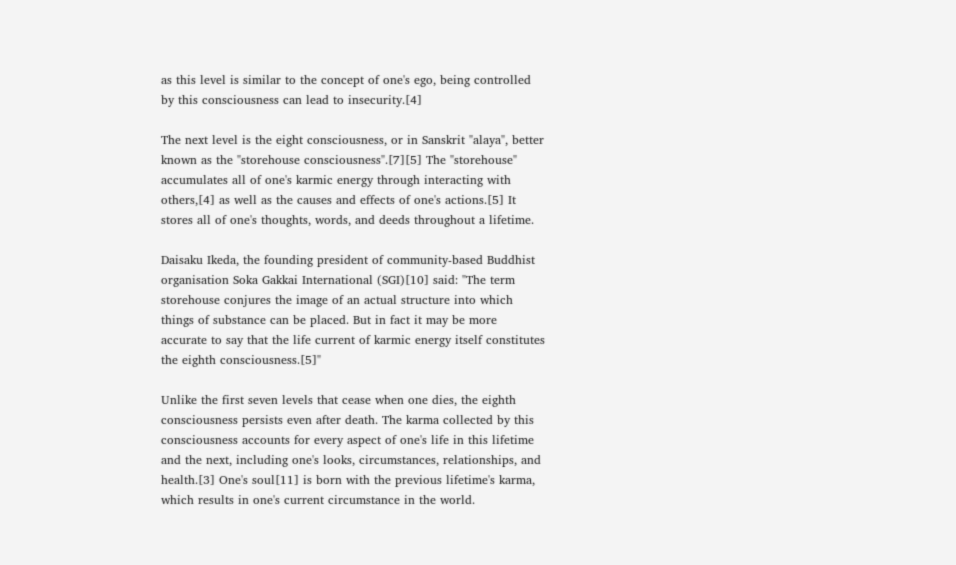as this level is similar to the concept of one's ego, being controlled by this consciousness can lead to insecurity.[4]

The next level is the eight consciousness, or in Sanskrit "alaya", better known as the "storehouse consciousness".[7][5] The "storehouse" accumulates all of one's karmic energy through interacting with others,[4] as well as the causes and effects of one's actions.[5] It stores all of one's thoughts, words, and deeds throughout a lifetime.

Daisaku Ikeda, the founding president of community-based Buddhist organisation Soka Gakkai International (SGI)[10] said: "The term storehouse conjures the image of an actual structure into which things of substance can be placed. But in fact it may be more accurate to say that the life current of karmic energy itself constitutes the eighth consciousness.[5]"

Unlike the first seven levels that cease when one dies, the eighth consciousness persists even after death. The karma collected by this consciousness accounts for every aspect of one's life in this lifetime and the next, including one's looks, circumstances, relationships, and health.[3] One's soul[11] is born with the previous lifetime's karma, which results in one's current circumstance in the world.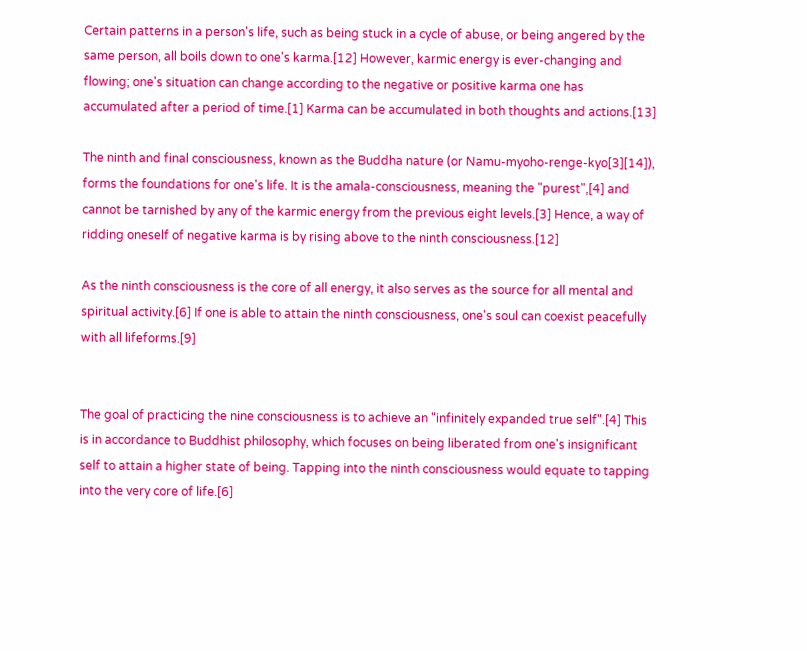Certain patterns in a person's life, such as being stuck in a cycle of abuse, or being angered by the same person, all boils down to one's karma.[12] However, karmic energy is ever-changing and flowing; one's situation can change according to the negative or positive karma one has accumulated after a period of time.[1] Karma can be accumulated in both thoughts and actions.[13]

The ninth and final consciousness, known as the Buddha nature (or Namu-myoho-renge-kyo[3][14]), forms the foundations for one's life. It is the amala-consciousness, meaning the "purest",[4] and cannot be tarnished by any of the karmic energy from the previous eight levels.[3] Hence, a way of ridding oneself of negative karma is by rising above to the ninth consciousness.[12]

As the ninth consciousness is the core of all energy, it also serves as the source for all mental and spiritual activity.[6] If one is able to attain the ninth consciousness, one's soul can coexist peacefully with all lifeforms.[9]


The goal of practicing the nine consciousness is to achieve an "infinitely expanded true self".[4] This is in accordance to Buddhist philosophy, which focuses on being liberated from one's insignificant self to attain a higher state of being. Tapping into the ninth consciousness would equate to tapping into the very core of life.[6]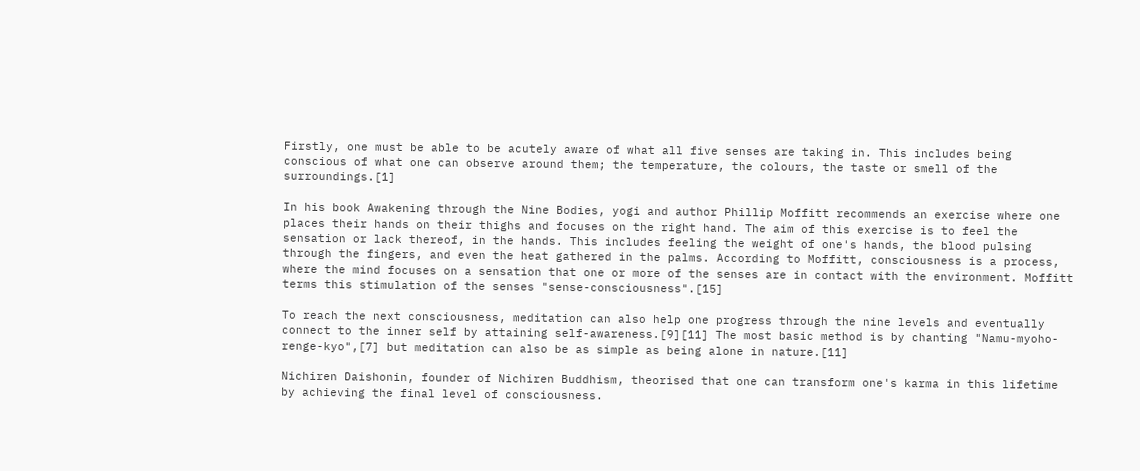Firstly, one must be able to be acutely aware of what all five senses are taking in. This includes being conscious of what one can observe around them; the temperature, the colours, the taste or smell of the surroundings.[1]

In his book Awakening through the Nine Bodies, yogi and author Phillip Moffitt recommends an exercise where one places their hands on their thighs and focuses on the right hand. The aim of this exercise is to feel the sensation or lack thereof, in the hands. This includes feeling the weight of one's hands, the blood pulsing through the fingers, and even the heat gathered in the palms. According to Moffitt, consciousness is a process, where the mind focuses on a sensation that one or more of the senses are in contact with the environment. Moffitt terms this stimulation of the senses "sense-consciousness".[15]

To reach the next consciousness, meditation can also help one progress through the nine levels and eventually connect to the inner self by attaining self-awareness.[9][11] The most basic method is by chanting "Namu-myoho-renge-kyo",[7] but meditation can also be as simple as being alone in nature.[11]

Nichiren Daishonin, founder of Nichiren Buddhism, theorised that one can transform one's karma in this lifetime by achieving the final level of consciousness.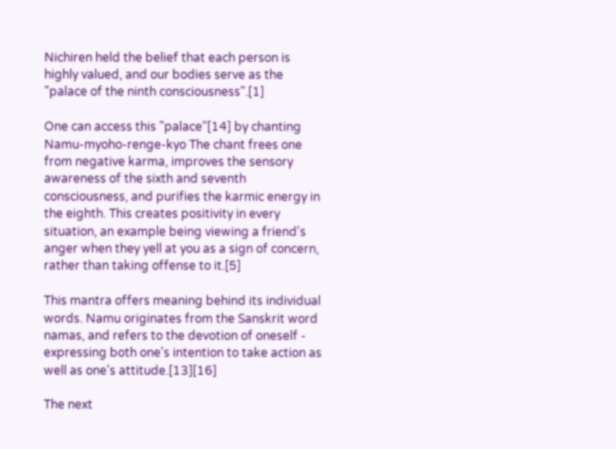Nichiren held the belief that each person is highly valued, and our bodies serve as the "palace of the ninth consciousness".[1]

One can access this "palace"[14] by chanting Namu-myoho-renge-kyo The chant frees one from negative karma, improves the sensory awareness of the sixth and seventh consciousness, and purifies the karmic energy in the eighth. This creates positivity in every situation, an example being viewing a friend's anger when they yell at you as a sign of concern, rather than taking offense to it.[5]

This mantra offers meaning behind its individual words. Namu originates from the Sanskrit word namas, and refers to the devotion of oneself - expressing both one's intention to take action as well as one's attitude.[13][16]

The next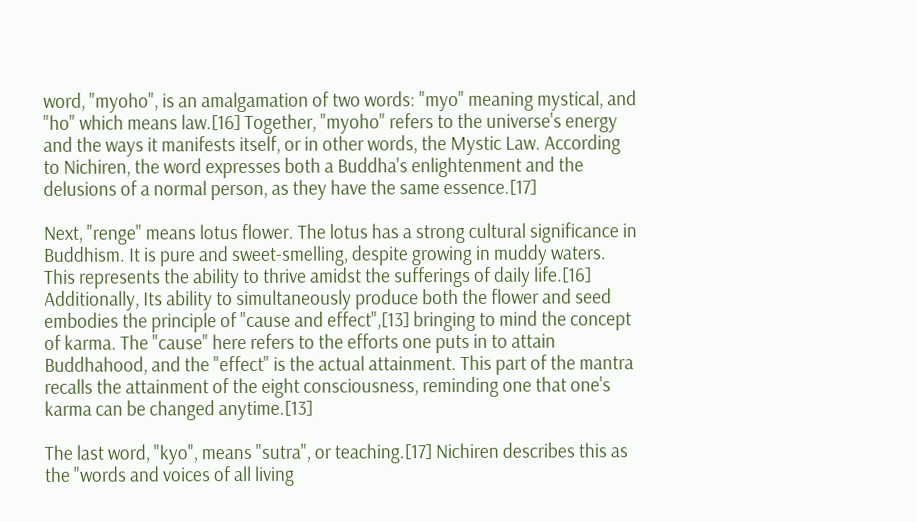word, "myoho", is an amalgamation of two words: "myo" meaning mystical, and "ho" which means law.[16] Together, "myoho" refers to the universe's energy and the ways it manifests itself, or in other words, the Mystic Law. According to Nichiren, the word expresses both a Buddha's enlightenment and the delusions of a normal person, as they have the same essence.[17]

Next, "renge" means lotus flower. The lotus has a strong cultural significance in Buddhism. It is pure and sweet-smelling, despite growing in muddy waters. This represents the ability to thrive amidst the sufferings of daily life.[16] Additionally, Its ability to simultaneously produce both the flower and seed embodies the principle of "cause and effect",[13] bringing to mind the concept of karma. The "cause" here refers to the efforts one puts in to attain Buddhahood, and the "effect" is the actual attainment. This part of the mantra recalls the attainment of the eight consciousness, reminding one that one's karma can be changed anytime.[13]

The last word, "kyo", means "sutra", or teaching.[17] Nichiren describes this as the "words and voices of all living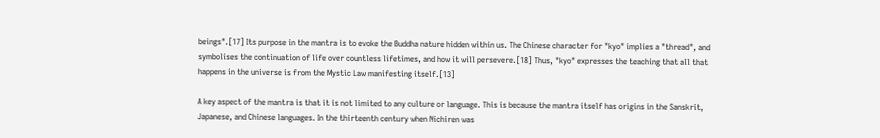beings".[17] Its purpose in the mantra is to evoke the Buddha nature hidden within us. The Chinese character for "kyo" implies a "thread", and symbolises the continuation of life over countless lifetimes, and how it will persevere.[18] Thus, "kyo" expresses the teaching that all that happens in the universe is from the Mystic Law manifesting itself.[13]

A key aspect of the mantra is that it is not limited to any culture or language. This is because the mantra itself has origins in the Sanskrit, Japanese, and Chinese languages. In the thirteenth century when Nichiren was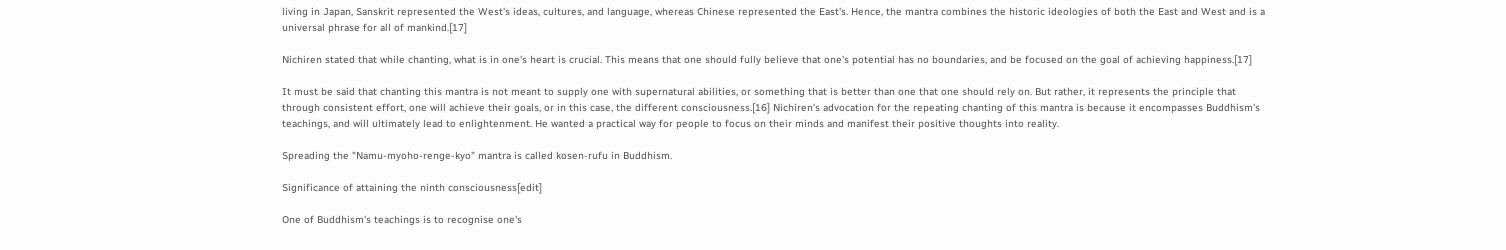living in Japan, Sanskrit represented the West's ideas, cultures, and language, whereas Chinese represented the East's. Hence, the mantra combines the historic ideologies of both the East and West and is a universal phrase for all of mankind.[17]

Nichiren stated that while chanting, what is in one's heart is crucial. This means that one should fully believe that one's potential has no boundaries, and be focused on the goal of achieving happiness.[17]

It must be said that chanting this mantra is not meant to supply one with supernatural abilities, or something that is better than one that one should rely on. But rather, it represents the principle that through consistent effort, one will achieve their goals, or in this case, the different consciousness.[16] Nichiren's advocation for the repeating chanting of this mantra is because it encompasses Buddhism's teachings, and will ultimately lead to enlightenment. He wanted a practical way for people to focus on their minds and manifest their positive thoughts into reality.

Spreading the "Namu-myoho-renge-kyo" mantra is called kosen-rufu in Buddhism.

Significance of attaining the ninth consciousness[edit]

One of Buddhism's teachings is to recognise one's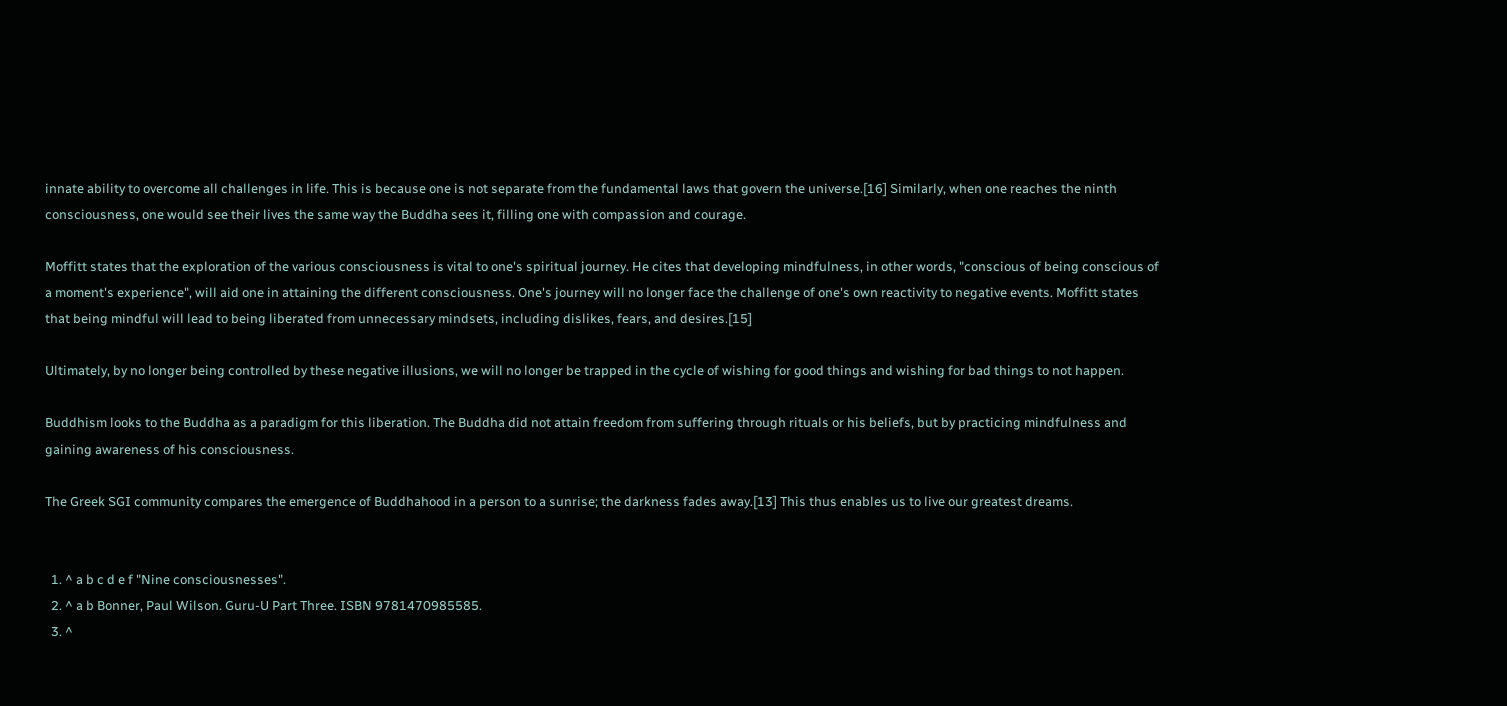innate ability to overcome all challenges in life. This is because one is not separate from the fundamental laws that govern the universe.[16] Similarly, when one reaches the ninth consciousness, one would see their lives the same way the Buddha sees it, filling one with compassion and courage.

Moffitt states that the exploration of the various consciousness is vital to one's spiritual journey. He cites that developing mindfulness, in other words, "conscious of being conscious of a moment's experience", will aid one in attaining the different consciousness. One's journey will no longer face the challenge of one's own reactivity to negative events. Moffitt states that being mindful will lead to being liberated from unnecessary mindsets, including dislikes, fears, and desires.[15]

Ultimately, by no longer being controlled by these negative illusions, we will no longer be trapped in the cycle of wishing for good things and wishing for bad things to not happen.

Buddhism looks to the Buddha as a paradigm for this liberation. The Buddha did not attain freedom from suffering through rituals or his beliefs, but by practicing mindfulness and gaining awareness of his consciousness.

The Greek SGI community compares the emergence of Buddhahood in a person to a sunrise; the darkness fades away.[13] This thus enables us to live our greatest dreams.


  1. ^ a b c d e f "Nine consciousnesses".
  2. ^ a b Bonner, Paul Wilson. Guru-U Part Three. ISBN 9781470985585.
  3. ^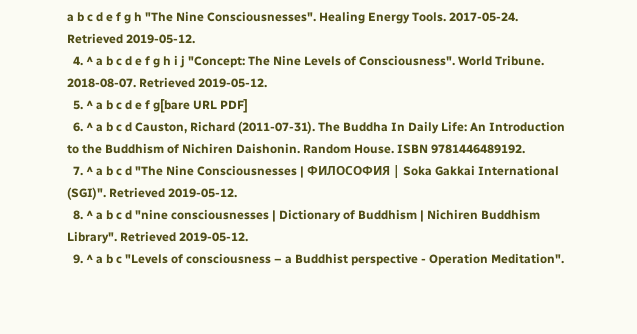a b c d e f g h "The Nine Consciousnesses". Healing Energy Tools. 2017-05-24. Retrieved 2019-05-12.
  4. ^ a b c d e f g h i j "Concept: The Nine Levels of Consciousness". World Tribune. 2018-08-07. Retrieved 2019-05-12.
  5. ^ a b c d e f g[bare URL PDF]
  6. ^ a b c d Causton, Richard (2011-07-31). The Buddha In Daily Life: An Introduction to the Buddhism of Nichiren Daishonin. Random House. ISBN 9781446489192.
  7. ^ a b c d "The Nine Consciousnesses | ФИЛОСОФИЯ | Soka Gakkai International (SGI)". Retrieved 2019-05-12.
  8. ^ a b c d "nine consciousnesses | Dictionary of Buddhism | Nichiren Buddhism Library". Retrieved 2019-05-12.
  9. ^ a b c "Levels of consciousness – a Buddhist perspective - Operation Meditation".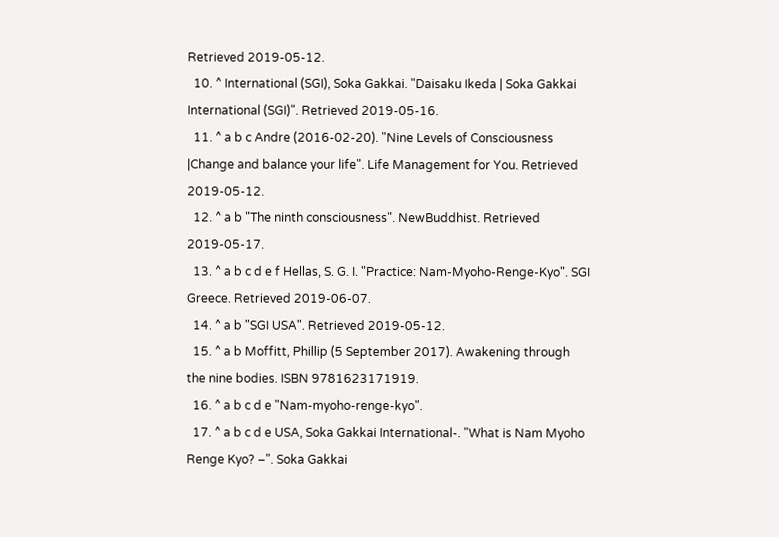Retrieved 2019-05-12.
  10. ^ International (SGI), Soka Gakkai. "Daisaku Ikeda | Soka Gakkai International (SGI)". Retrieved 2019-05-16.
  11. ^ a b c Andre (2016-02-20). "Nine Levels of Consciousness |Change and balance your life". Life Management for You. Retrieved 2019-05-12.
  12. ^ a b "The ninth consciousness". NewBuddhist. Retrieved 2019-05-17.
  13. ^ a b c d e f Hellas, S. G. I. "Practice: Nam-Myoho-Renge-Kyo". SGI Greece. Retrieved 2019-06-07.
  14. ^ a b "SGI USA". Retrieved 2019-05-12.
  15. ^ a b Moffitt, Phillip (5 September 2017). Awakening through the nine bodies. ISBN 9781623171919.
  16. ^ a b c d e "Nam-myoho-renge-kyo".
  17. ^ a b c d e USA, Soka Gakkai International-. "What is Nam Myoho Renge Kyo? –". Soka Gakkai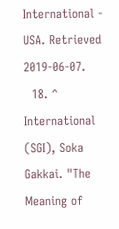International - USA. Retrieved 2019-06-07.
  18. ^ International (SGI), Soka Gakkai. "The Meaning of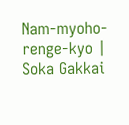Nam-myoho-renge-kyo | Soka Gakkai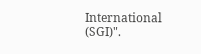International (SGI)".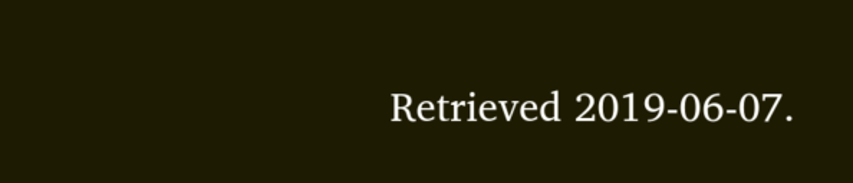Retrieved 2019-06-07.